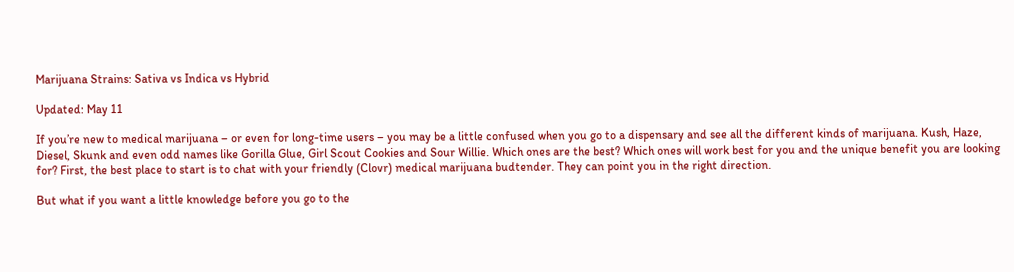Marijuana Strains: Sativa vs Indica vs Hybrid

Updated: May 11

If you’re new to medical marijuana – or even for long-time users – you may be a little confused when you go to a dispensary and see all the different kinds of marijuana. Kush, Haze, Diesel, Skunk and even odd names like Gorilla Glue, Girl Scout Cookies and Sour Willie. Which ones are the best? Which ones will work best for you and the unique benefit you are looking for? First, the best place to start is to chat with your friendly (Clovr) medical marijuana budtender. They can point you in the right direction.

But what if you want a little knowledge before you go to the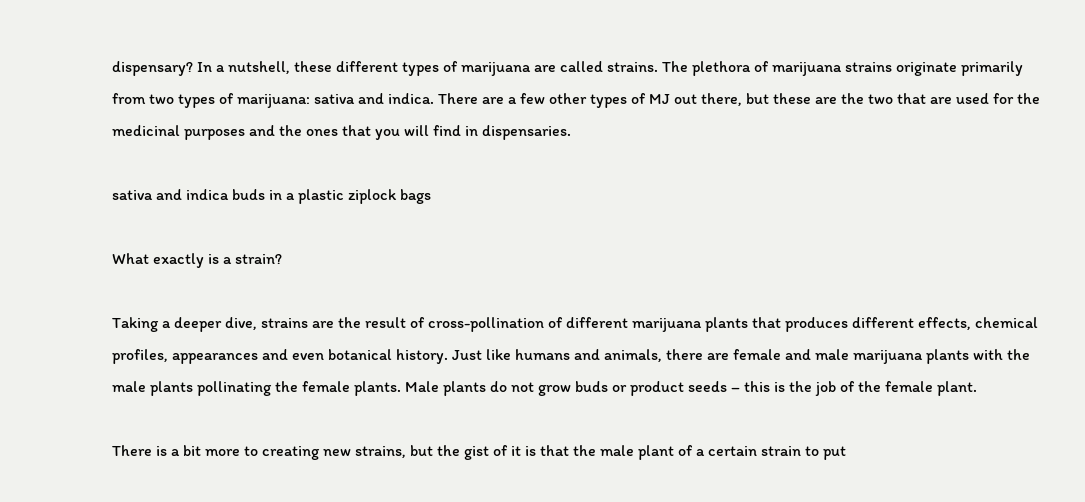dispensary? In a nutshell, these different types of marijuana are called strains. The plethora of marijuana strains originate primarily from two types of marijuana: sativa and indica. There are a few other types of MJ out there, but these are the two that are used for the medicinal purposes and the ones that you will find in dispensaries.

sativa and indica buds in a plastic ziplock bags

What exactly is a strain?

Taking a deeper dive, strains are the result of cross-pollination of different marijuana plants that produces different effects, chemical profiles, appearances and even botanical history. Just like humans and animals, there are female and male marijuana plants with the male plants pollinating the female plants. Male plants do not grow buds or product seeds – this is the job of the female plant.

There is a bit more to creating new strains, but the gist of it is that the male plant of a certain strain to put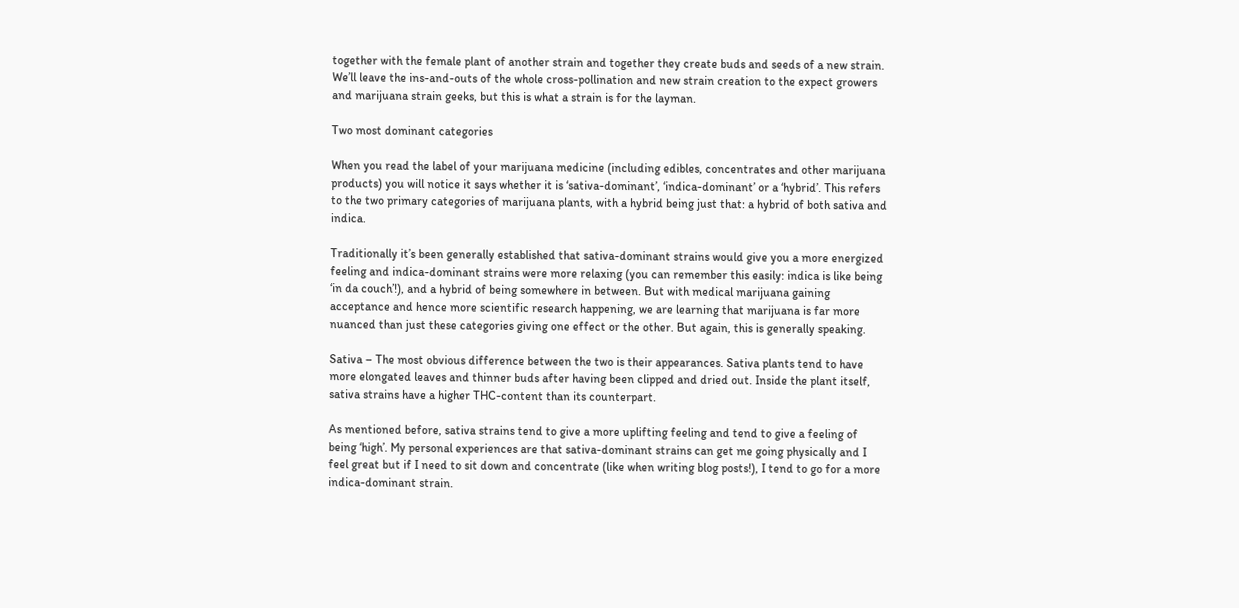together with the female plant of another strain and together they create buds and seeds of a new strain. We’ll leave the ins-and-outs of the whole cross-pollination and new strain creation to the expect growers and marijuana strain geeks, but this is what a strain is for the layman.

Two most dominant categories

When you read the label of your marijuana medicine (including edibles, concentrates and other marijuana products) you will notice it says whether it is ‘sativa-dominant’, ‘indica-dominant’ or a ‘hybrid’. This refers to the two primary categories of marijuana plants, with a hybrid being just that: a hybrid of both sativa and indica.

Traditionally it’s been generally established that sativa-dominant strains would give you a more energized feeling and indica-dominant strains were more relaxing (you can remember this easily: indica is like being ‘in da couch’!), and a hybrid of being somewhere in between. But with medical marijuana gaining acceptance and hence more scientific research happening, we are learning that marijuana is far more nuanced than just these categories giving one effect or the other. But again, this is generally speaking.

Sativa – The most obvious difference between the two is their appearances. Sativa plants tend to have more elongated leaves and thinner buds after having been clipped and dried out. Inside the plant itself, sativa strains have a higher THC-content than its counterpart.

As mentioned before, sativa strains tend to give a more uplifting feeling and tend to give a feeling of being ‘high’. My personal experiences are that sativa-dominant strains can get me going physically and I feel great but if I need to sit down and concentrate (like when writing blog posts!), I tend to go for a more indica-dominant strain.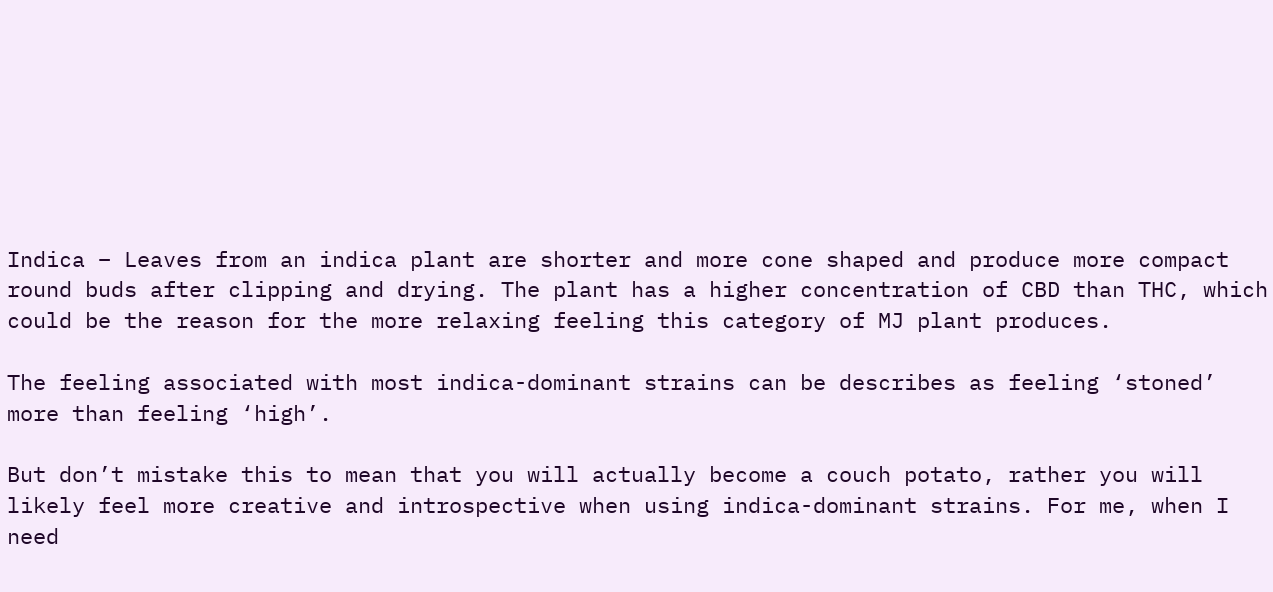Indica – Leaves from an indica plant are shorter and more cone shaped and produce more compact round buds after clipping and drying. The plant has a higher concentration of CBD than THC, which could be the reason for the more relaxing feeling this category of MJ plant produces.

The feeling associated with most indica-dominant strains can be describes as feeling ‘stoned’ more than feeling ‘high’.

But don’t mistake this to mean that you will actually become a couch potato, rather you will likely feel more creative and introspective when using indica-dominant strains. For me, when I need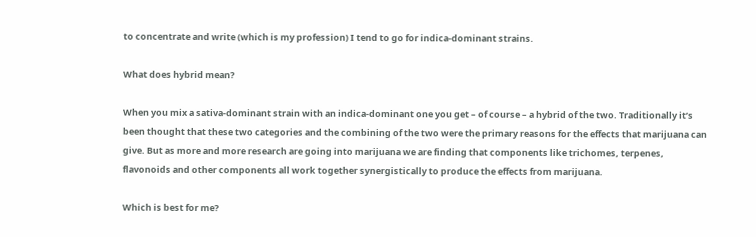to concentrate and write (which is my profession) I tend to go for indica-dominant strains.

What does hybrid mean?

When you mix a sativa-dominant strain with an indica-dominant one you get – of course – a hybrid of the two. Traditionally it’s been thought that these two categories and the combining of the two were the primary reasons for the effects that marijuana can give. But as more and more research are going into marijuana we are finding that components like trichomes, terpenes, flavonoids and other components all work together synergistically to produce the effects from marijuana.

Which is best for me?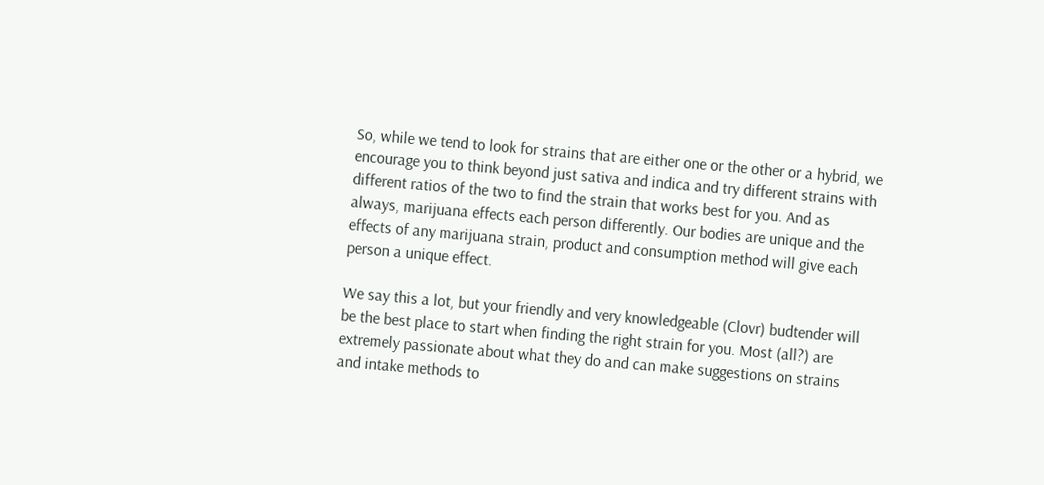So, while we tend to look for strains that are either one or the other or a hybrid, we encourage you to think beyond just sativa and indica and try different strains with different ratios of the two to find the strain that works best for you. And as always, marijuana effects each person differently. Our bodies are unique and the effects of any marijuana strain, product and consumption method will give each person a unique effect.

We say this a lot, but your friendly and very knowledgeable (Clovr) budtender will be the best place to start when finding the right strain for you. Most (all?) are extremely passionate about what they do and can make suggestions on strains and intake methods to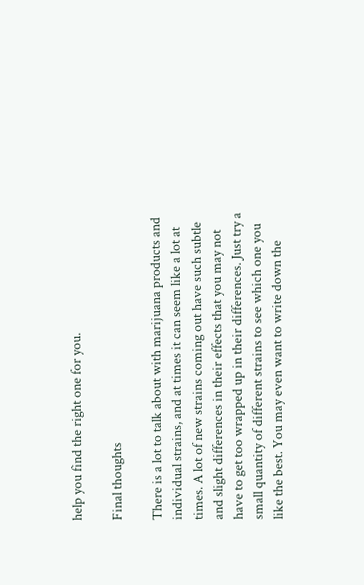help you find the right one for you.

Final thoughts

There is a lot to talk about with marijuana products and individual strains, and at times it can seem like a lot at times. A lot of new strains coming out have such subtle and slight differences in their effects that you may not have to get too wrapped up in their differences. Just try a small quantity of different strains to see which one you like the best. You may even want to write down the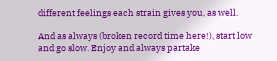different feelings each strain gives you, as well.

And as always (broken record time here!), start low and go slow. Enjoy and always partake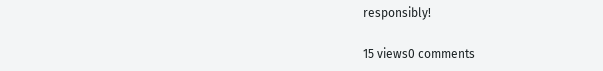responsibly!

15 views0 comments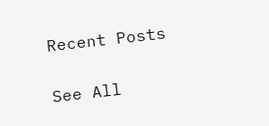Recent Posts

See All